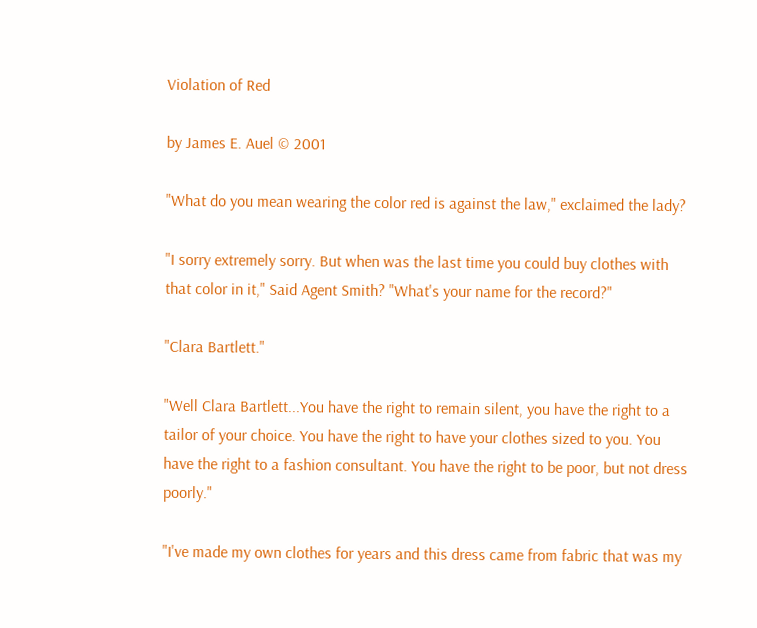Violation of Red

by James E. Auel © 2001

"What do you mean wearing the color red is against the law," exclaimed the lady?

"I sorry extremely sorry. But when was the last time you could buy clothes with that color in it," Said Agent Smith? "What's your name for the record?"

"Clara Bartlett."

"Well Clara Bartlett...You have the right to remain silent, you have the right to a tailor of your choice. You have the right to have your clothes sized to you. You have the right to a fashion consultant. You have the right to be poor, but not dress poorly."

"I've made my own clothes for years and this dress came from fabric that was my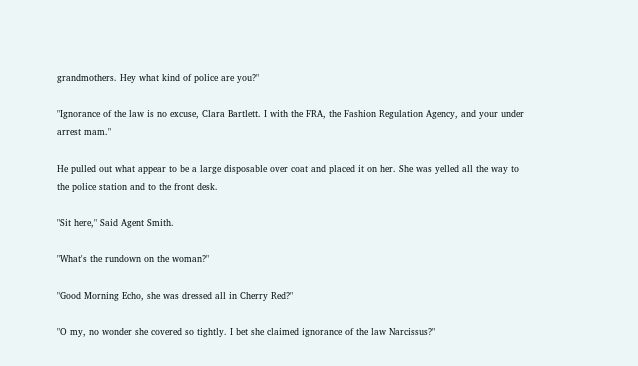grandmothers. Hey what kind of police are you?"

"Ignorance of the law is no excuse, Clara Bartlett. I with the FRA, the Fashion Regulation Agency, and your under arrest mam."

He pulled out what appear to be a large disposable over coat and placed it on her. She was yelled all the way to the police station and to the front desk.

"Sit here," Said Agent Smith.

"What's the rundown on the woman?"

"Good Morning Echo, she was dressed all in Cherry Red?"

"O my, no wonder she covered so tightly. I bet she claimed ignorance of the law Narcissus?"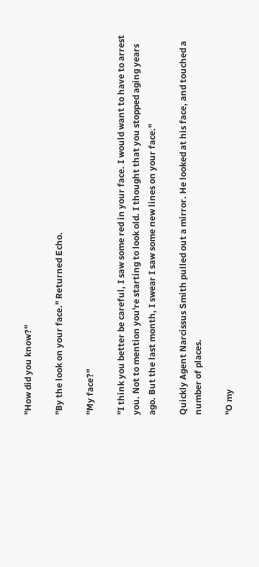"How did you know?"

"By the look on your face." Returned Echo.

"My face?"

"I think you better be careful, I saw some red in your face. I would want to have to arrest you. Not to mention you're starting to look old. I thought that you stopped aging years ago. But the last month, I swear I saw some new lines on your face."

Quickly Agent Narcissus Smith pulled out a mirror. He looked at his face, and touched a number of places.

"O my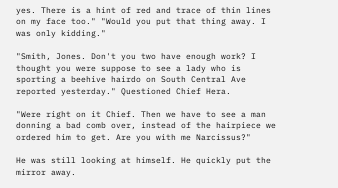yes. There is a hint of red and trace of thin lines on my face too." "Would you put that thing away. I was only kidding."

"Smith, Jones. Don't you two have enough work? I thought you were suppose to see a lady who is sporting a beehive hairdo on South Central Ave reported yesterday." Questioned Chief Hera.

"Were right on it Chief. Then we have to see a man donning a bad comb over, instead of the hairpiece we ordered him to get. Are you with me Narcissus?"

He was still looking at himself. He quickly put the mirror away.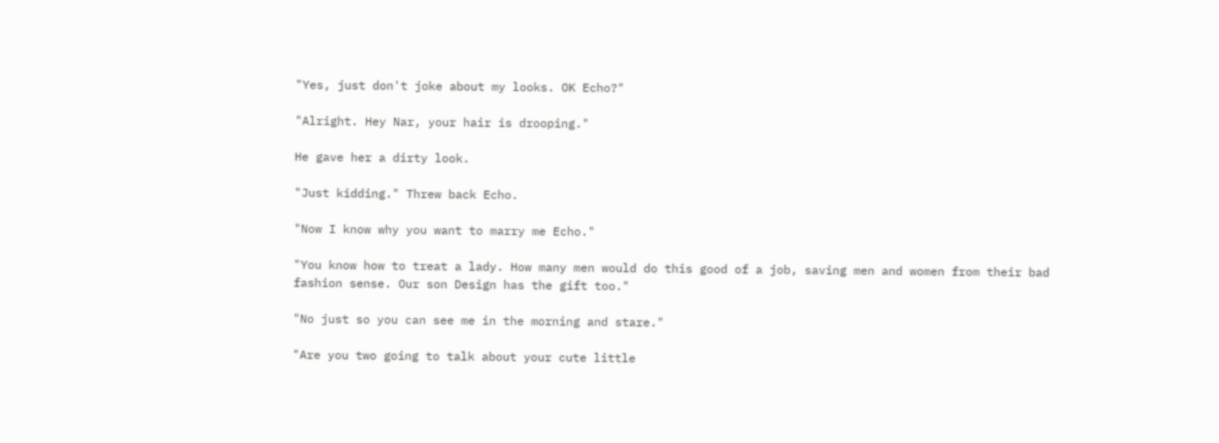"Yes, just don't joke about my looks. OK Echo?"

"Alright. Hey Nar, your hair is drooping."

He gave her a dirty look.

"Just kidding." Threw back Echo.

"Now I know why you want to marry me Echo."

"You know how to treat a lady. How many men would do this good of a job, saving men and women from their bad fashion sense. Our son Design has the gift too."

"No just so you can see me in the morning and stare."

"Are you two going to talk about your cute little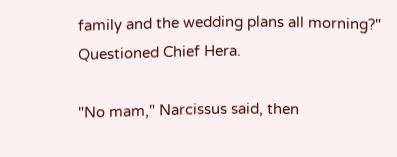family and the wedding plans all morning?" Questioned Chief Hera.

"No mam," Narcissus said, then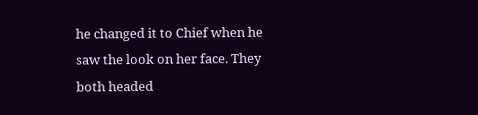he changed it to Chief when he saw the look on her face. They both headed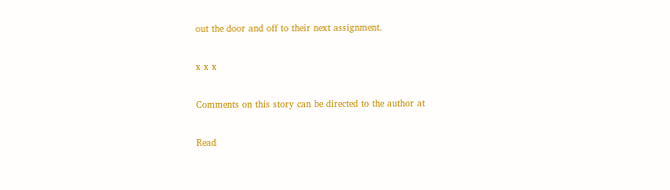out the door and off to their next assignment.

x x x

Comments on this story can be directed to the author at

Read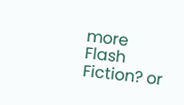more Flash Fiction? or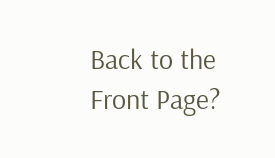Back to the Front Page?